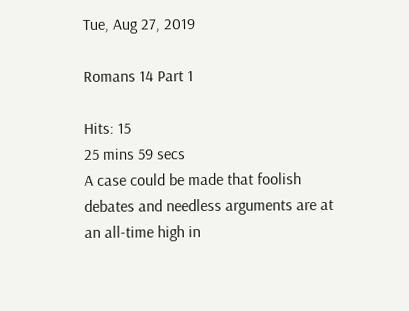Tue, Aug 27, 2019

Romans 14 Part 1

Hits: 15
25 mins 59 secs
A case could be made that foolish debates and needless arguments are at an all-time high in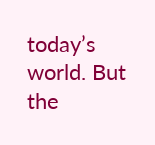today’s world. But the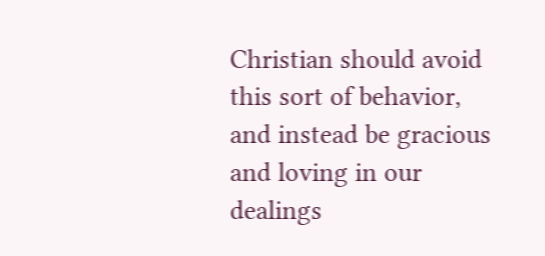Christian should avoid this sort of behavior, and instead be gracious and loving in our dealings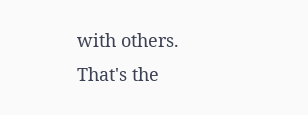with others. That's the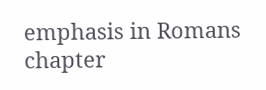emphasis in Romans chapter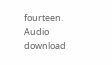fourteen.
Audio download